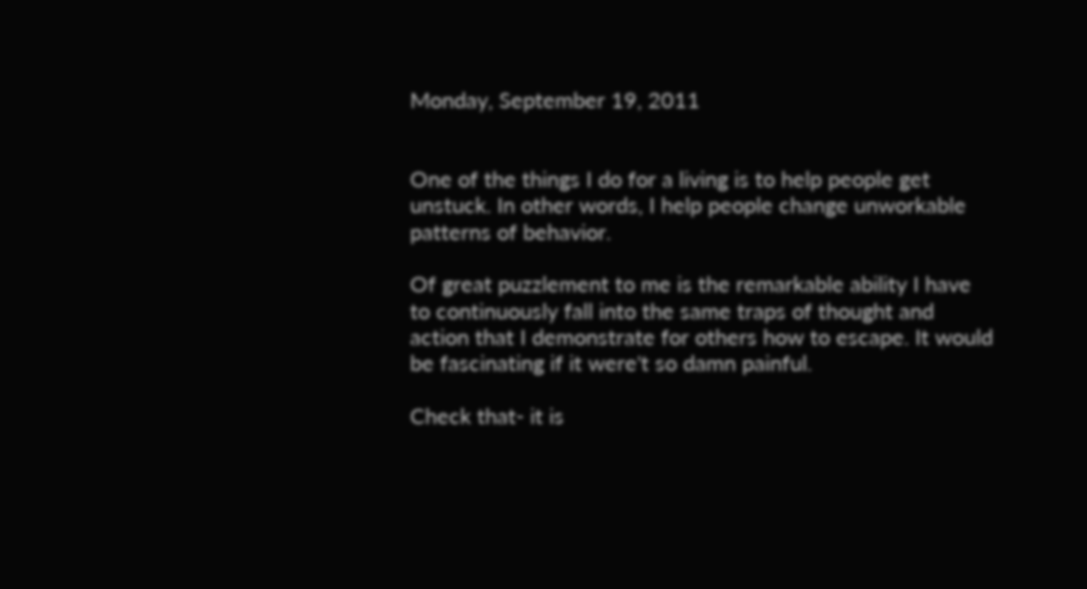Monday, September 19, 2011


One of the things I do for a living is to help people get unstuck. In other words, I help people change unworkable patterns of behavior.

Of great puzzlement to me is the remarkable ability I have to continuously fall into the same traps of thought and action that I demonstrate for others how to escape. It would be fascinating if it were't so damn painful.

Check that- it is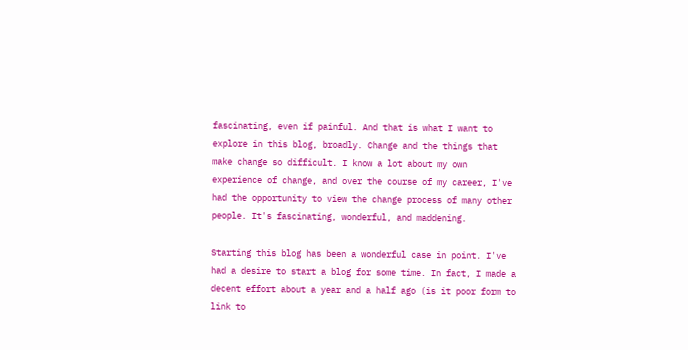fascinating, even if painful. And that is what I want to explore in this blog, broadly. Change and the things that make change so difficult. I know a lot about my own experience of change, and over the course of my career, I've had the opportunity to view the change process of many other people. It's fascinating, wonderful, and maddening.

Starting this blog has been a wonderful case in point. I've had a desire to start a blog for some time. In fact, I made a decent effort about a year and a half ago (is it poor form to link to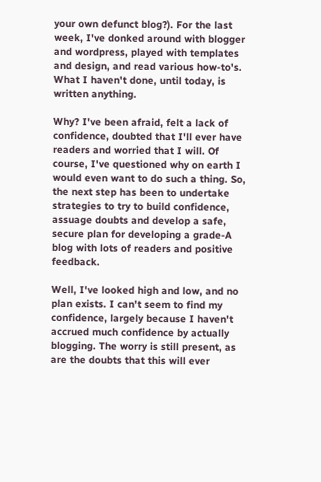your own defunct blog?). For the last week, I've donked around with blogger and wordpress, played with templates and design, and read various how-to's. What I haven't done, until today, is written anything.

Why? I've been afraid, felt a lack of confidence, doubted that I'll ever have readers and worried that I will. Of course, I've questioned why on earth I would even want to do such a thing. So, the next step has been to undertake strategies to try to build confidence, assuage doubts and develop a safe, secure plan for developing a grade-A blog with lots of readers and positive feedback.

Well, I've looked high and low, and no plan exists. I can't seem to find my confidence, largely because I haven't accrued much confidence by actually blogging. The worry is still present, as are the doubts that this will ever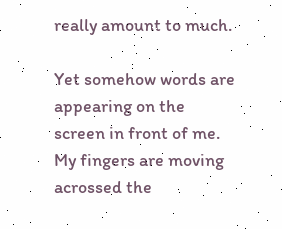really amount to much.

Yet somehow words are appearing on the screen in front of me. My fingers are moving acrossed the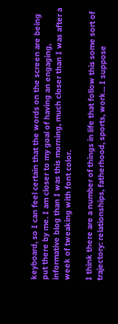keyboard, so I can feel certain that the words on the screen are being put there by me. I am closer to my goal of having an engaging, informative blog than I was this morning, much closer than I was after a week of tweaking with font color.

I think there are a number of things in life that follow this some sort of trajectory: relationships, fatherhood, sports, work... I suppose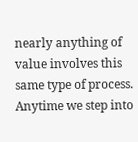nearly anything of value involves this same type of process. Anytime we step into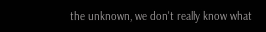the unknown, we don't really know what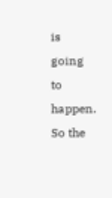is going to happen. So the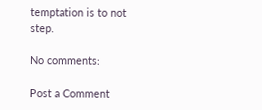temptation is to not step.

No comments:

Post a Comment